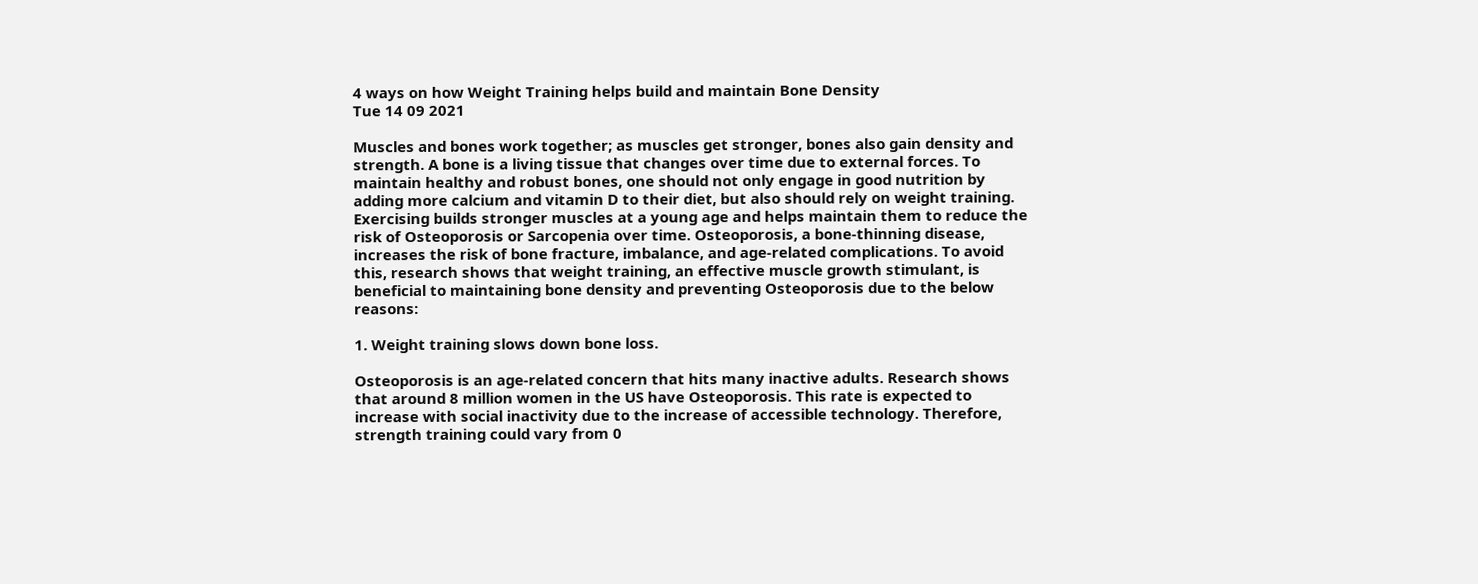4 ways on how Weight Training helps build and maintain Bone Density
Tue 14 09 2021

Muscles and bones work together; as muscles get stronger, bones also gain density and strength. A bone is a living tissue that changes over time due to external forces. To maintain healthy and robust bones, one should not only engage in good nutrition by adding more calcium and vitamin D to their diet, but also should rely on weight training. Exercising builds stronger muscles at a young age and helps maintain them to reduce the risk of Osteoporosis or Sarcopenia over time. Osteoporosis, a bone-thinning disease, increases the risk of bone fracture, imbalance, and age-related complications. To avoid this, research shows that weight training, an effective muscle growth stimulant, is beneficial to maintaining bone density and preventing Osteoporosis due to the below reasons:

1. Weight training slows down bone loss.

Osteoporosis is an age-related concern that hits many inactive adults. Research shows that around 8 million women in the US have Osteoporosis. This rate is expected to increase with social inactivity due to the increase of accessible technology. Therefore, strength training could vary from 0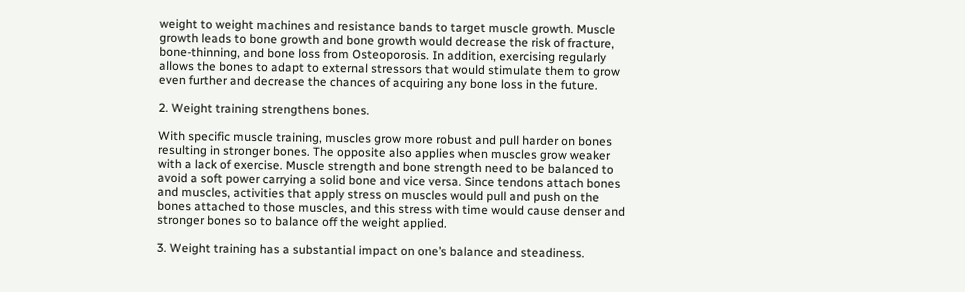weight to weight machines and resistance bands to target muscle growth. Muscle growth leads to bone growth and bone growth would decrease the risk of fracture, bone-thinning, and bone loss from Osteoporosis. In addition, exercising regularly allows the bones to adapt to external stressors that would stimulate them to grow even further and decrease the chances of acquiring any bone loss in the future.

2. Weight training strengthens bones.

With specific muscle training, muscles grow more robust and pull harder on bones resulting in stronger bones. The opposite also applies when muscles grow weaker with a lack of exercise. Muscle strength and bone strength need to be balanced to avoid a soft power carrying a solid bone and vice versa. Since tendons attach bones and muscles, activities that apply stress on muscles would pull and push on the bones attached to those muscles, and this stress with time would cause denser and stronger bones so to balance off the weight applied.

3. Weight training has a substantial impact on one’s balance and steadiness.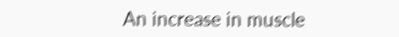An increase in muscle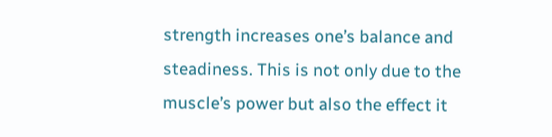strength increases one’s balance and steadiness. This is not only due to the muscle’s power but also the effect it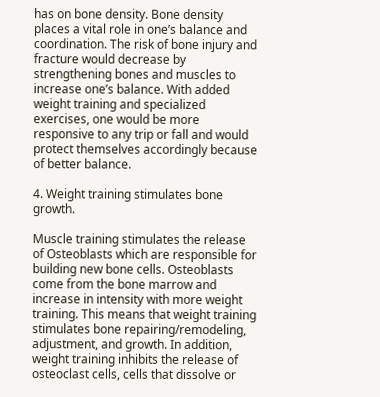has on bone density. Bone density places a vital role in one’s balance and coordination. The risk of bone injury and fracture would decrease by strengthening bones and muscles to increase one’s balance. With added weight training and specialized exercises, one would be more responsive to any trip or fall and would protect themselves accordingly because of better balance.

4. Weight training stimulates bone growth.

Muscle training stimulates the release of Osteoblasts which are responsible for building new bone cells. Osteoblasts come from the bone marrow and increase in intensity with more weight training. This means that weight training stimulates bone repairing/remodeling, adjustment, and growth. In addition, weight training inhibits the release of osteoclast cells, cells that dissolve or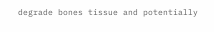degrade bones tissue and potentially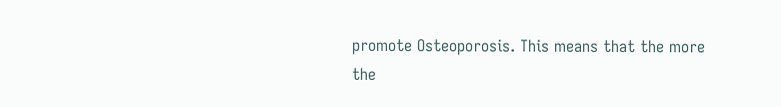promote Osteoporosis. This means that the more the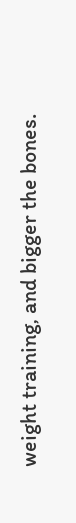weight training, and bigger the bones.